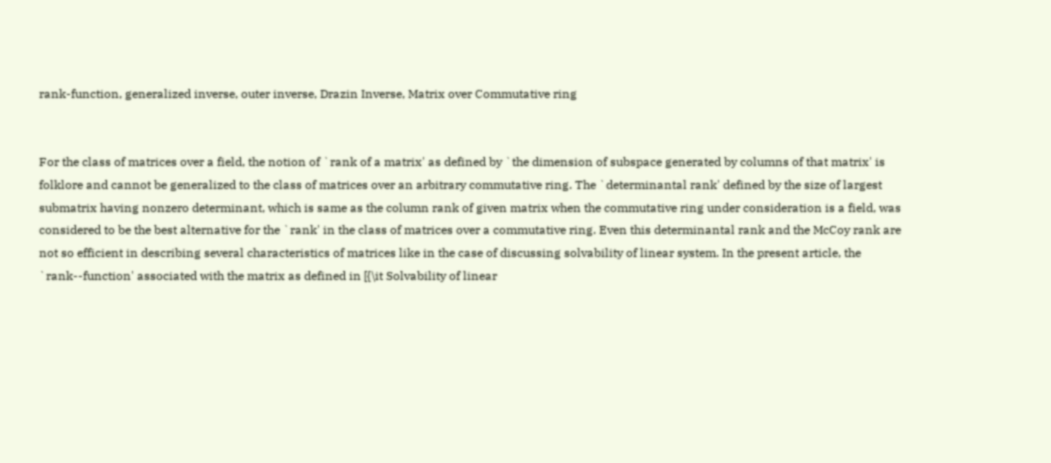rank-function, generalized inverse, outer inverse, Drazin Inverse, Matrix over Commutative ring


For the class of matrices over a field, the notion of `rank of a matrix' as defined by `the dimension of subspace generated by columns of that matrix' is folklore and cannot be generalized to the class of matrices over an arbitrary commutative ring. The `determinantal rank' defined by the size of largest submatrix having nonzero determinant, which is same as the column rank of given matrix when the commutative ring under consideration is a field, was considered to be the best alternative for the `rank' in the class of matrices over a commutative ring. Even this determinantal rank and the McCoy rank are not so efficient in describing several characteristics of matrices like in the case of discussing solvability of linear system. In the present article, the `rank--function' associated with the matrix as defined in [{\it Solvability of linear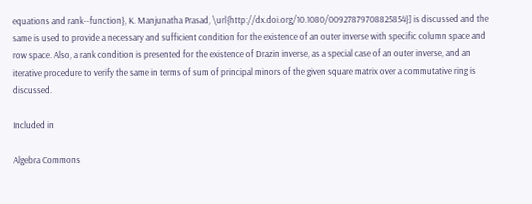equations and rank--function}, K. Manjunatha Prasad, \url{http://dx.doi.org/10.1080/00927879708825854}] is discussed and the same is used to provide a necessary and sufficient condition for the existence of an outer inverse with specific column space and row space. Also, a rank condition is presented for the existence of Drazin inverse, as a special case of an outer inverse, and an iterative procedure to verify the same in terms of sum of principal minors of the given square matrix over a commutative ring is discussed.

Included in

Algebra Commons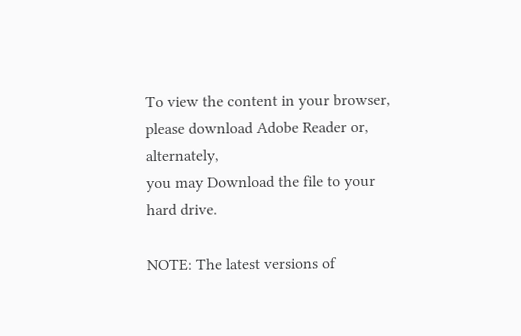To view the content in your browser, please download Adobe Reader or, alternately,
you may Download the file to your hard drive.

NOTE: The latest versions of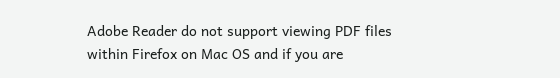Adobe Reader do not support viewing PDF files within Firefox on Mac OS and if you are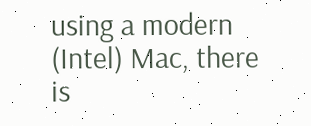using a modern (Intel) Mac, there is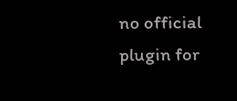no official plugin for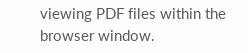viewing PDF files within the browser window.